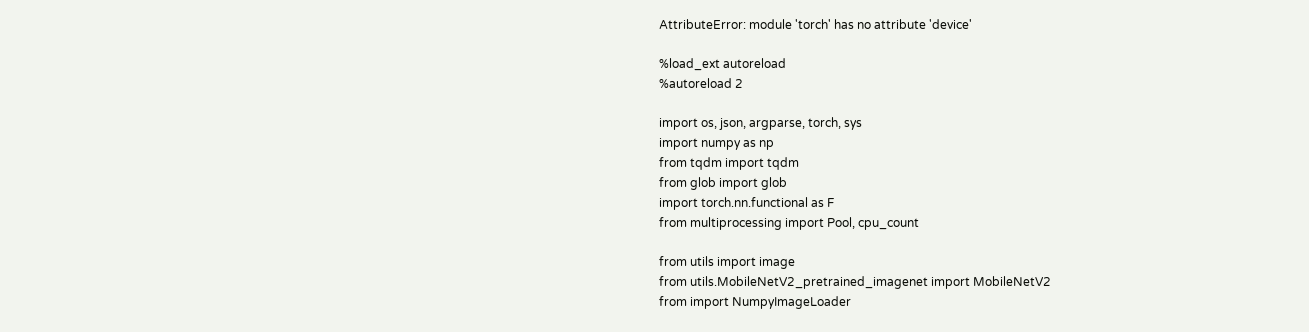AttributeError: module 'torch' has no attribute 'device'

%load_ext autoreload
%autoreload 2

import os, json, argparse, torch, sys
import numpy as np
from tqdm import tqdm
from glob import glob
import torch.nn.functional as F
from multiprocessing import Pool, cpu_count

from utils import image
from utils.MobileNetV2_pretrained_imagenet import MobileNetV2
from import NumpyImageLoader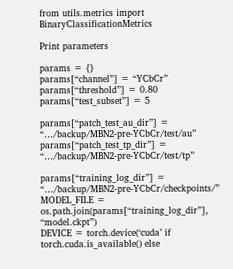from utils.metrics import BinaryClassificationMetrics

Print parameters

params = {}
params[“channel”] = “YCbCr”
params[“threshold”] = 0.80
params[“test_subset”] = 5

params[“patch_test_au_dir”] = “…/backup/MBN2-pre-YCbCr/test/au”
params[“patch_test_tp_dir”] = “…/backup/MBN2-pre-YCbCr/test/tp”

params[“training_log_dir”] = “…/backup/MBN2-pre-YCbCr/checkpoints/”
MODEL_FILE = os.path.join(params[“training_log_dir”], “model.ckpt”)
DEVICE = torch.device(‘cuda’ if torch.cuda.is_available() else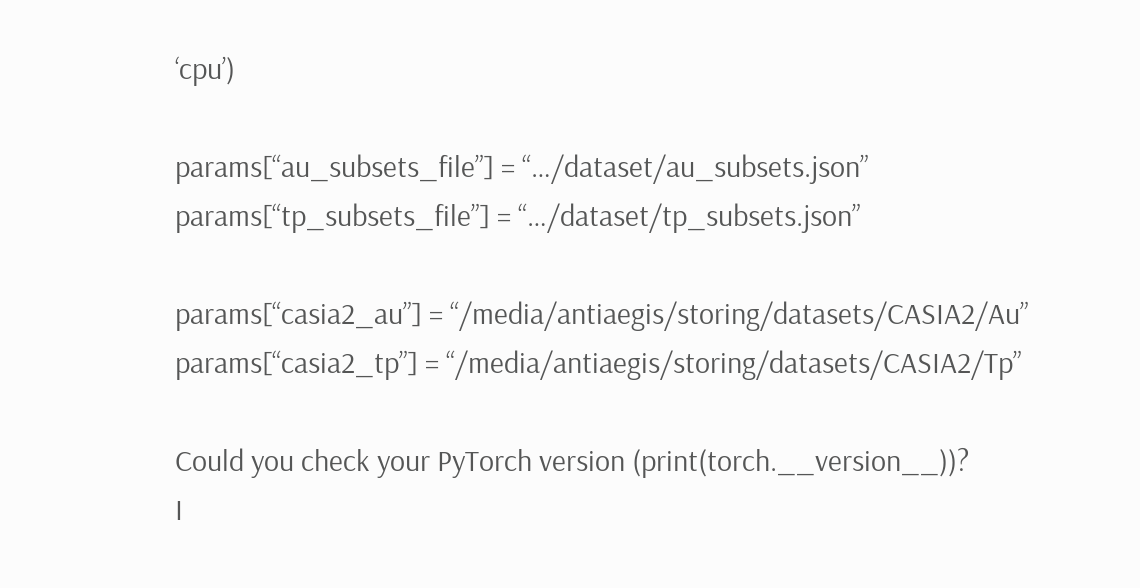‘cpu’)

params[“au_subsets_file”] = “…/dataset/au_subsets.json”
params[“tp_subsets_file”] = “…/dataset/tp_subsets.json”

params[“casia2_au”] = “/media/antiaegis/storing/datasets/CASIA2/Au”
params[“casia2_tp”] = “/media/antiaegis/storing/datasets/CASIA2/Tp”

Could you check your PyTorch version (print(torch.__version__))?
I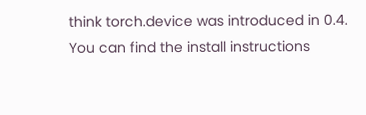think torch.device was introduced in 0.4.
You can find the install instructions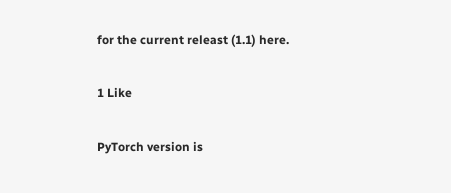for the current releast (1.1) here.

1 Like

PyTorch version is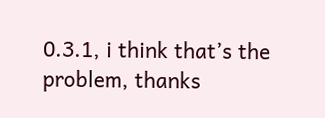0.3.1, i think that’s the problem, thanks